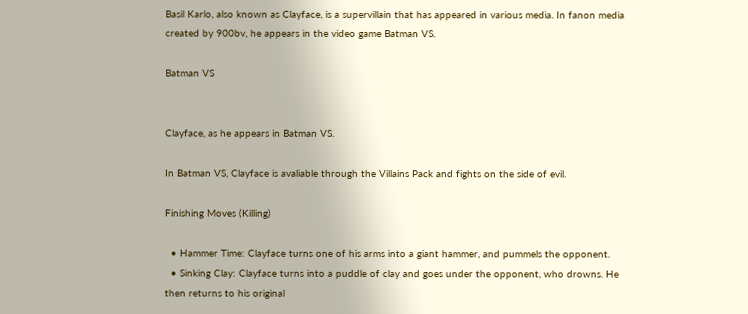Basil Karlo, also known as Clayface, is a supervillain that has appeared in various media. In fanon media created by 900bv, he appears in the video game Batman VS.

Batman VS


Clayface, as he appears in Batman VS.

In Batman VS, Clayface is avaliable through the Villains Pack and fights on the side of evil.

Finishing Moves (Killing)

  • Hammer Time: Clayface turns one of his arms into a giant hammer, and pummels the opponent.
  • Sinking Clay: Clayface turns into a puddle of clay and goes under the opponent, who drowns. He then returns to his original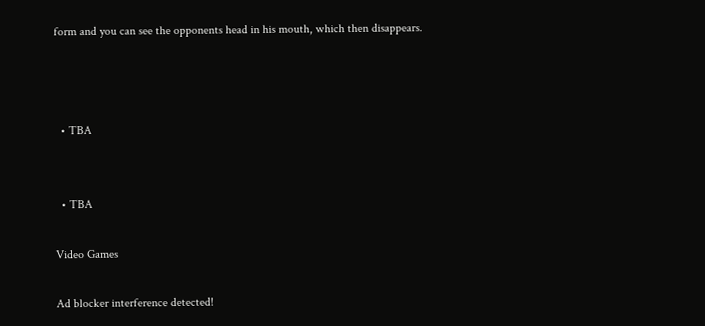form and you can see the opponents head in his mouth, which then disappears.



  • TBA


  • TBA

Video Games

Ad blocker interference detected!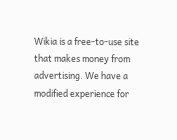Wikia is a free-to-use site that makes money from advertising. We have a modified experience for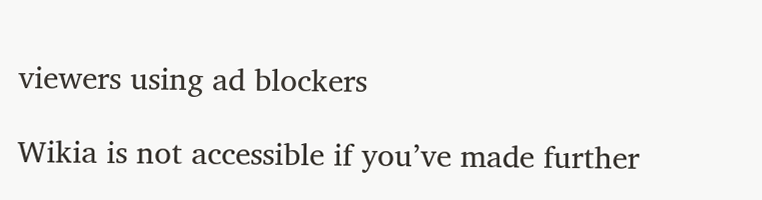viewers using ad blockers

Wikia is not accessible if you’ve made further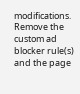modifications. Remove the custom ad blocker rule(s) and the page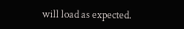will load as expected.